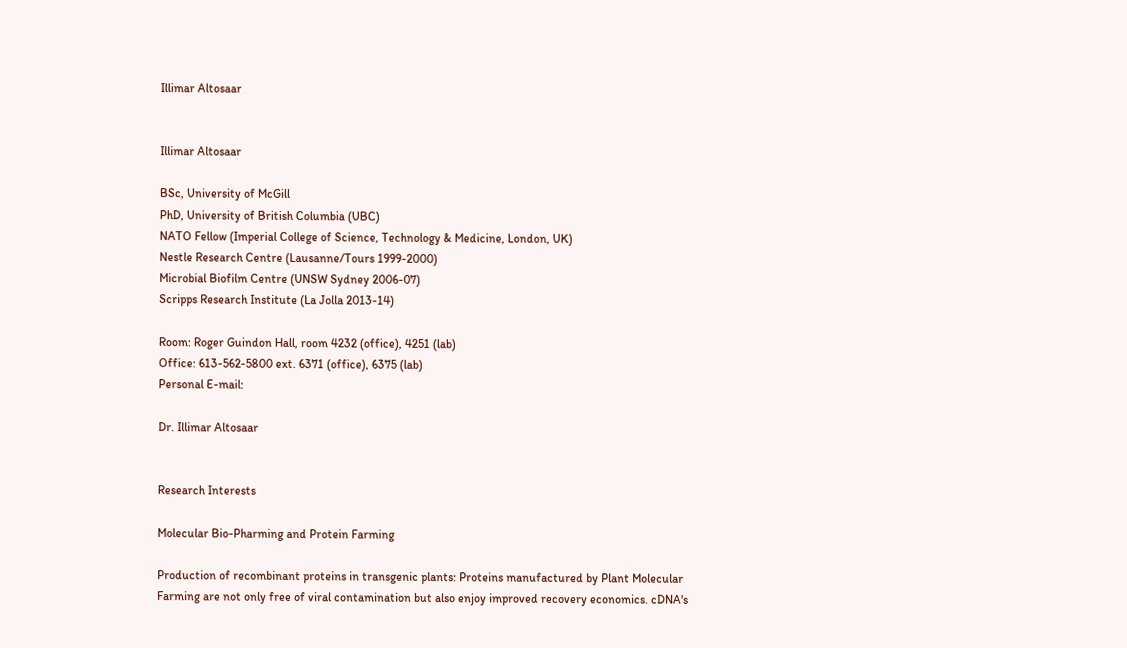Illimar Altosaar


Illimar Altosaar

BSc, University of McGill
PhD, University of British Columbia (UBC)
NATO Fellow (Imperial College of Science, Technology & Medicine, London, UK)
Nestle Research Centre (Lausanne/Tours 1999-2000)
Microbial Biofilm Centre (UNSW Sydney 2006-07)
Scripps Research Institute (La Jolla 2013-14)

Room: Roger Guindon Hall, room 4232 (office), 4251 (lab)
Office: 613-562-5800 ext. 6371 (office), 6375 (lab)
Personal E-mail:

Dr. Illimar Altosaar


Research Interests

Molecular Bio-Pharming and Protein Farming

Production of recombinant proteins in transgenic plants: Proteins manufactured by Plant Molecular Farming are not only free of viral contamination but also enjoy improved recovery economics. cDNA's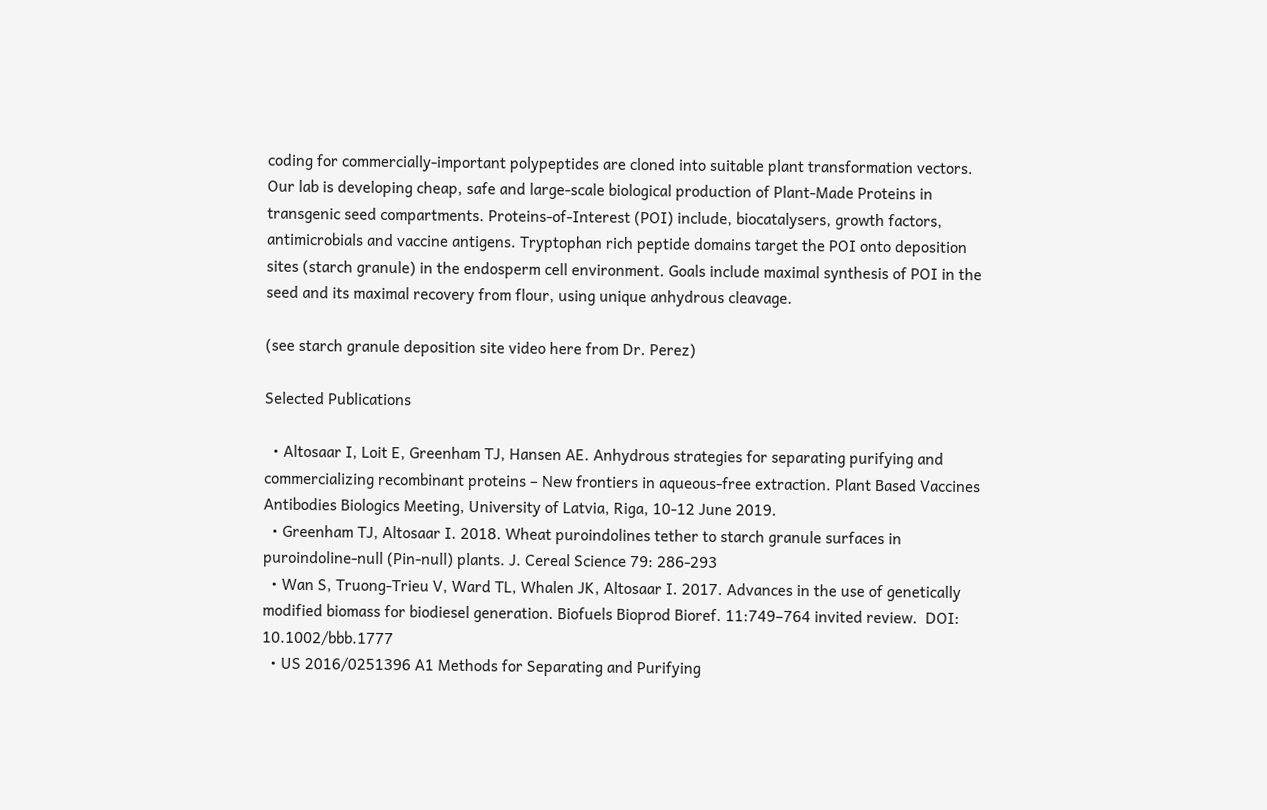coding for commercially-important polypeptides are cloned into suitable plant transformation vectors. Our lab is developing cheap, safe and large-scale biological production of Plant-Made Proteins in transgenic seed compartments. Proteins-of-Interest (POI) include, biocatalysers, growth factors, antimicrobials and vaccine antigens. Tryptophan rich peptide domains target the POI onto deposition sites (starch granule) in the endosperm cell environment. Goals include maximal synthesis of POI in the seed and its maximal recovery from flour, using unique anhydrous cleavage.

(see starch granule deposition site video here from Dr. Perez)

Selected Publications

  • Altosaar I, Loit E, Greenham TJ, Hansen AE. Anhydrous strategies for separating purifying and commercializing recombinant proteins – New frontiers in aqueous-free extraction. Plant Based Vaccines Antibodies Biologics Meeting, University of Latvia, Riga, 10-12 June 2019.
  • Greenham TJ, Altosaar I. 2018. Wheat puroindolines tether to starch granule surfaces in puroindoline-null (Pin-null) plants. J. Cereal Science 79: 286-293
  • Wan S, Truong-Trieu V, Ward TL, Whalen JK, Altosaar I. 2017. Advances in the use of genetically modified biomass for biodiesel generation. Biofuels Bioprod Bioref. 11:749–764 invited review.  DOI: 10.1002/bbb.1777
  • US 2016/0251396 A1 Methods for Separating and Purifying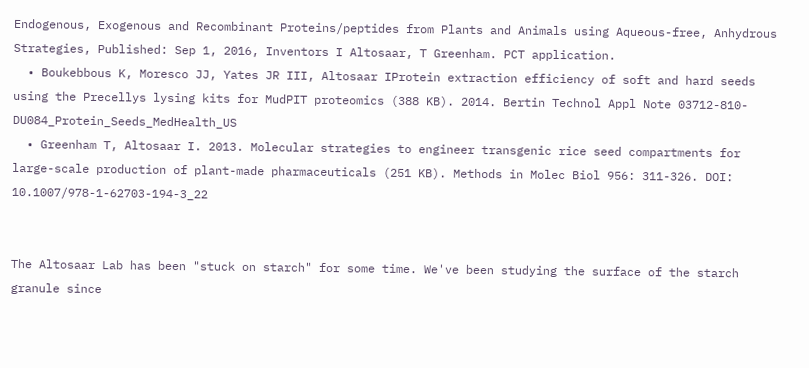Endogenous, Exogenous and Recombinant Proteins/peptides from Plants and Animals using Aqueous-free, Anhydrous Strategies, Published: Sep 1, 2016, Inventors I Altosaar, T Greenham. PCT application.
  • Boukebbous K, Moresco JJ, Yates JR III, Altosaar IProtein extraction efficiency of soft and hard seeds using the Precellys lysing kits for MudPIT proteomics (388 KB). 2014. Bertin Technol Appl Note 03712-810-DU084_Protein_Seeds_MedHealth_US
  • Greenham T, Altosaar I. 2013. Molecular strategies to engineer transgenic rice seed compartments for large-scale production of plant-made pharmaceuticals (251 KB). Methods in Molec Biol 956: 311-326. DOI: 10.1007/978-1-62703-194-3_22


The Altosaar Lab has been "stuck on starch" for some time. We've been studying the surface of the starch granule since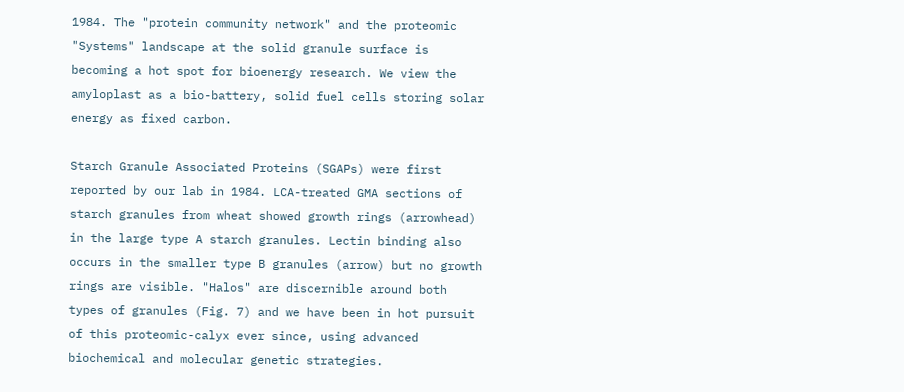1984. The "protein community network" and the proteomic "Systems" landscape at the solid granule surface is becoming a hot spot for bioenergy research. We view the amyloplast as a bio-battery, solid fuel cells storing solar energy as fixed carbon.

Starch Granule Associated Proteins (SGAPs) were first reported by our lab in 1984. LCA-treated GMA sections of starch granules from wheat showed growth rings (arrowhead) in the large type A starch granules. Lectin binding also occurs in the smaller type B granules (arrow) but no growth rings are visible. "Halos" are discernible around both types of granules (Fig. 7) and we have been in hot pursuit of this proteomic-calyx ever since, using advanced biochemical and molecular genetic strategies.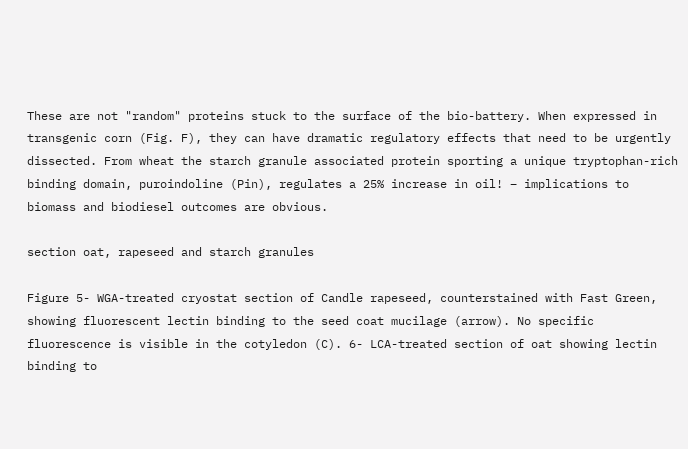These are not "random" proteins stuck to the surface of the bio-battery. When expressed in transgenic corn (Fig. F), they can have dramatic regulatory effects that need to be urgently dissected. From wheat the starch granule associated protein sporting a unique tryptophan-rich binding domain, puroindoline (Pin), regulates a 25% increase in oil! – implications to biomass and biodiesel outcomes are obvious.

section oat, rapeseed and starch granules

Figure 5- WGA-treated cryostat section of Candle rapeseed, counterstained with Fast Green, showing fluorescent lectin binding to the seed coat mucilage (arrow). No specific fluorescence is visible in the cotyledon (C). 6- LCA-treated section of oat showing lectin binding to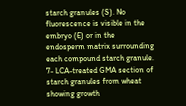starch granules (S). No fluorescence is visible in the embryo (E) or in the endosperm matrix surrounding each compound starch granule. 7- LCA-treated GMA section of starch granules from wheat showing growth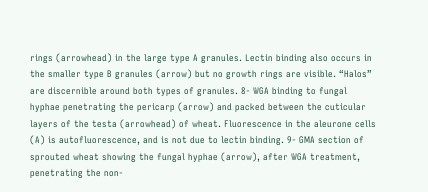rings (arrowhead) in the large type A granules. Lectin binding also occurs in the smaller type B granules (arrow) but no growth rings are visible. “Halos” are discernible around both types of granules. 8- WGA binding to fungal hyphae penetrating the pericarp (arrow) and packed between the cuticular layers of the testa (arrowhead) of wheat. Fluorescence in the aleurone cells (A) is autofluorescence, and is not due to lectin binding. 9- GMA section of sprouted wheat showing the fungal hyphae (arrow), after WGA treatment, penetrating the non-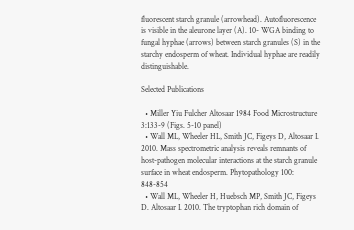fluorescent starch granule (arrowhead). Autofluorescence is visible in the aleurone layer (A). 10- WGA binding to fungal hyphae (arrows) between starch granules (S) in the starchy endosperm of wheat. Individual hyphae are readily distinguishable.

Selected Publications

  • Miller Yiu Fulcher Altosaar 1984 Food Microstructure 3:133-9 (Figs. 5-10 panel)
  • Wall ML, Wheeler HL, Smith JC, Figeys D, Altosaar I. 2010. Mass spectrometric analysis reveals remnants of host-pathogen molecular interactions at the starch granule surface in wheat endosperm. Phytopathology 100: 848-854
  • Wall ML, Wheeler H, Huebsch MP, Smith JC, Figeys D. Altosaar I. 2010. The tryptophan rich domain of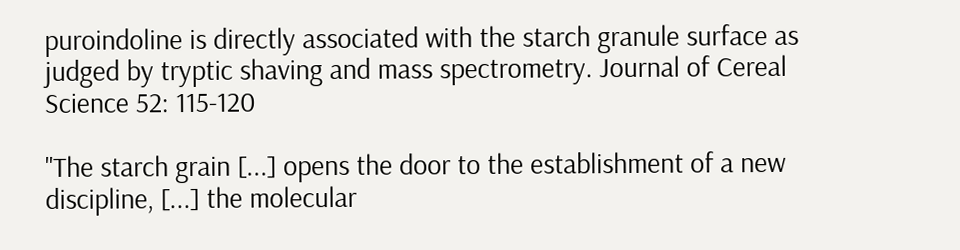puroindoline is directly associated with the starch granule surface as judged by tryptic shaving and mass spectrometry. Journal of Cereal Science 52: 115-120

"The starch grain [...] opens the door to the establishment of a new discipline, [...] the molecular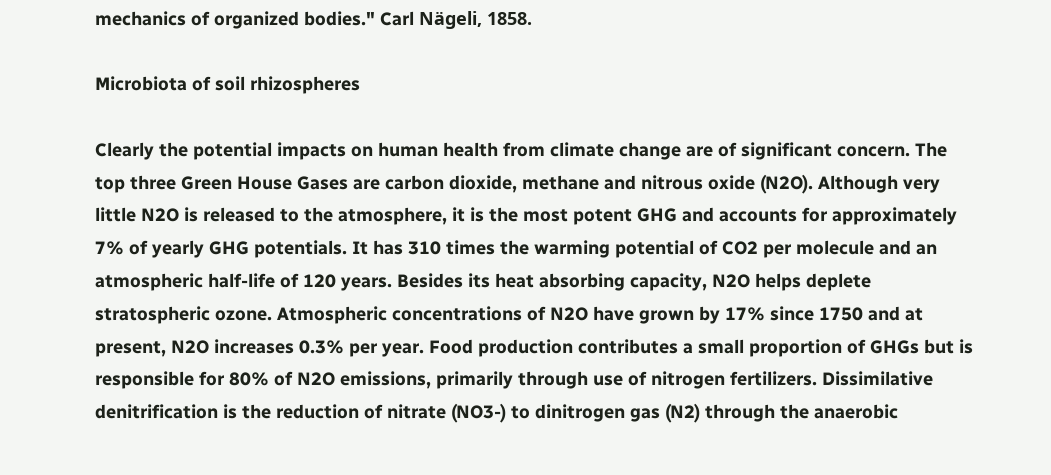mechanics of organized bodies." Carl Nägeli, 1858.

Microbiota of soil rhizospheres

Clearly the potential impacts on human health from climate change are of significant concern. The top three Green House Gases are carbon dioxide, methane and nitrous oxide (N2O). Although very little N2O is released to the atmosphere, it is the most potent GHG and accounts for approximately 7% of yearly GHG potentials. It has 310 times the warming potential of CO2 per molecule and an atmospheric half-life of 120 years. Besides its heat absorbing capacity, N2O helps deplete stratospheric ozone. Atmospheric concentrations of N2O have grown by 17% since 1750 and at present, N2O increases 0.3% per year. Food production contributes a small proportion of GHGs but is responsible for 80% of N2O emissions, primarily through use of nitrogen fertilizers. Dissimilative denitrification is the reduction of nitrate (NO3-) to dinitrogen gas (N2) through the anaerobic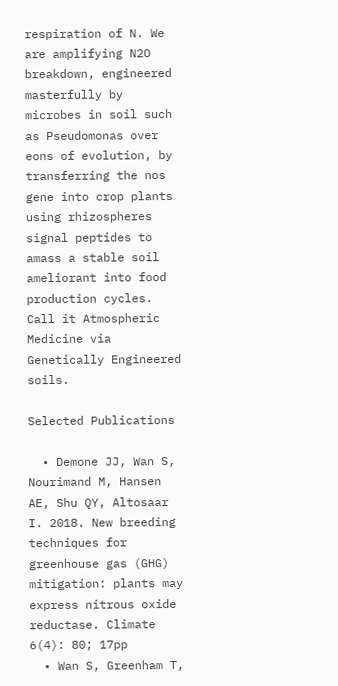respiration of N. We are amplifying N2O breakdown, engineered masterfully by microbes in soil such as Pseudomonas over eons of evolution, by transferring the nos gene into crop plants using rhizospheres signal peptides to amass a stable soil ameliorant into food production cycles. Call it Atmospheric Medicine via Genetically Engineered soils.

Selected Publications

  • Demone JJ, Wan S, Nourimand M, Hansen AE, Shu QY, Altosaar I. 2018. New breeding techniques for greenhouse gas (GHG) mitigation: plants may express nitrous oxide reductase. Climate  6(4): 80; 17pp
  • Wan S, Greenham T,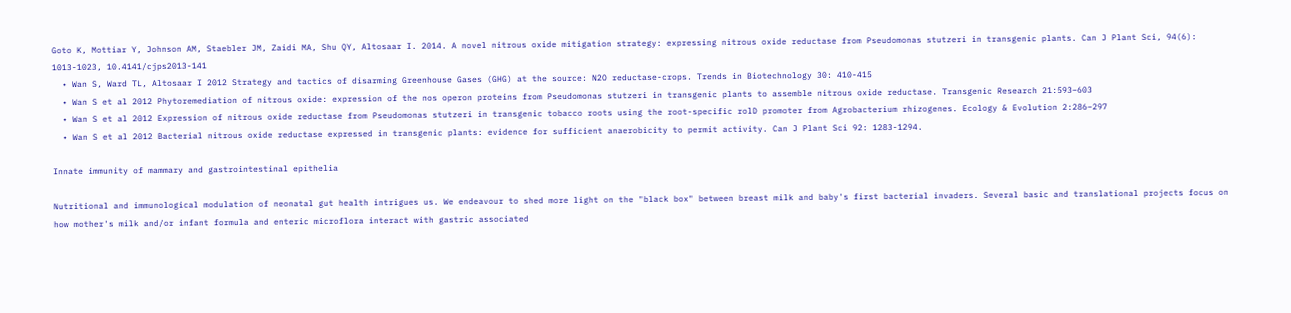Goto K, Mottiar Y, Johnson AM, Staebler JM, Zaidi MA, Shu QY, Altosaar I. 2014. A novel nitrous oxide mitigation strategy: expressing nitrous oxide reductase from Pseudomonas stutzeri in transgenic plants. Can J Plant Sci, 94(6): 1013-1023, 10.4141/cjps2013-141
  • Wan S, Ward TL, Altosaar I 2012 Strategy and tactics of disarming Greenhouse Gases (GHG) at the source: N2O reductase-crops. Trends in Biotechnology 30: 410-415
  • Wan S et al 2012 Phytoremediation of nitrous oxide: expression of the nos operon proteins from Pseudomonas stutzeri in transgenic plants to assemble nitrous oxide reductase. Transgenic Research 21:593–603
  • Wan S et al 2012 Expression of nitrous oxide reductase from Pseudomonas stutzeri in transgenic tobacco roots using the root-specific rolD promoter from Agrobacterium rhizogenes. Ecology & Evolution 2:286–297
  • Wan S et al 2012 Bacterial nitrous oxide reductase expressed in transgenic plants: evidence for sufficient anaerobicity to permit activity. Can J Plant Sci 92: 1283-1294.

Innate immunity of mammary and gastrointestinal epithelia

Nutritional and immunological modulation of neonatal gut health intrigues us. We endeavour to shed more light on the "black box" between breast milk and baby's first bacterial invaders. Several basic and translational projects focus on how mother's milk and/or infant formula and enteric microflora interact with gastric associated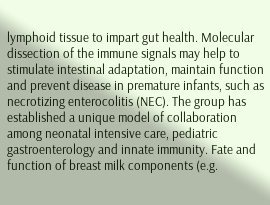lymphoid tissue to impart gut health. Molecular dissection of the immune signals may help to stimulate intestinal adaptation, maintain function and prevent disease in premature infants, such as necrotizing enterocolitis (NEC). The group has established a unique model of collaboration among neonatal intensive care, pediatric gastroenterology and innate immunity. Fate and function of breast milk components (e.g.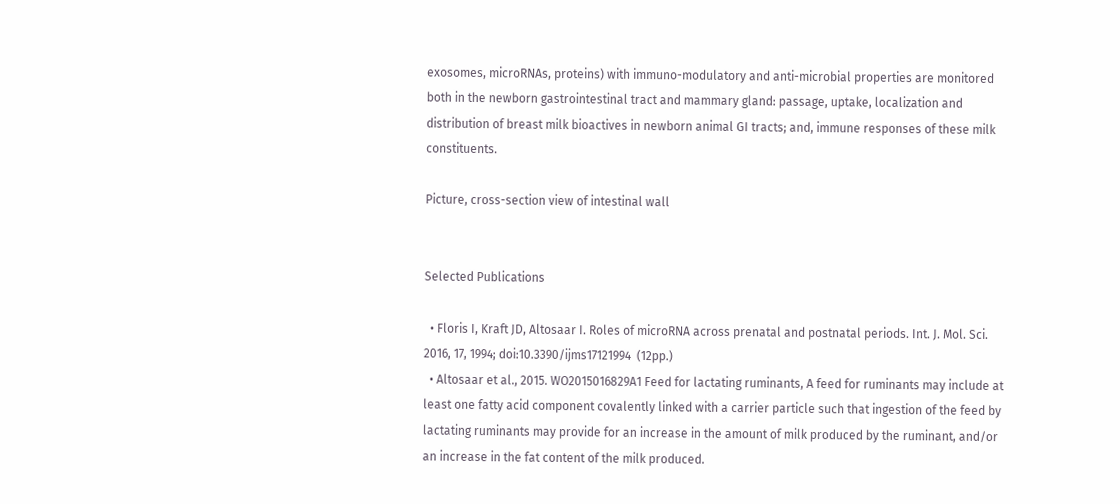exosomes, microRNAs, proteins) with immuno-modulatory and anti-microbial properties are monitored both in the newborn gastrointestinal tract and mammary gland: passage, uptake, localization and distribution of breast milk bioactives in newborn animal GI tracts; and, immune responses of these milk constituents.

Picture, cross-section view of intestinal wall


Selected Publications

  • Floris I, Kraft JD, Altosaar I. Roles of microRNA across prenatal and postnatal periods. Int. J. Mol. Sci. 2016, 17, 1994; doi:10.3390/ijms17121994  (12pp.)
  • Altosaar et al., 2015. WO2015016829A1 Feed for lactating ruminants, A feed for ruminants may include at least one fatty acid component covalently linked with a carrier particle such that ingestion of the feed by lactating ruminants may provide for an increase in the amount of milk produced by the ruminant, and/or an increase in the fat content of the milk produced.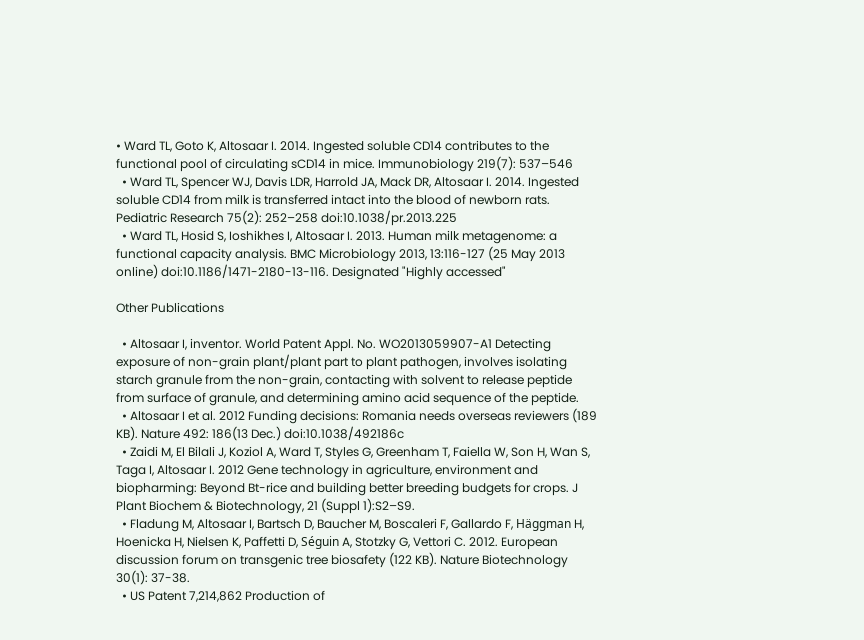• Ward TL, Goto K, Altosaar I. 2014. Ingested soluble CD14 contributes to the functional pool of circulating sCD14 in mice. Immunobiology 219(7): 537–546
  • Ward TL, Spencer WJ, Davis LDR, Harrold JA, Mack DR, Altosaar I. 2014. Ingested soluble CD14 from milk is transferred intact into the blood of newborn rats. Pediatric Research 75(2): 252–258 doi:10.1038/pr.2013.225
  • Ward TL, Hosid S, Ioshikhes I, Altosaar I. 2013. Human milk metagenome: a functional capacity analysis. BMC Microbiology 2013, 13:116-127 (25 May 2013 online) doi:10.1186/1471-2180-13-116. Designated "Highly accessed"

Other Publications

  • Altosaar I, inventor. World Patent Appl. No. WO2013059907-A1 Detecting exposure of non-grain plant/plant part to plant pathogen, involves isolating starch granule from the non-grain, contacting with solvent to release peptide from surface of granule, and determining amino acid sequence of the peptide.
  • Altosaar I et al. 2012 Funding decisions: Romania needs overseas reviewers (189 KB). Nature 492: 186(13 Dec.) doi:10.1038/492186c
  • Zaidi M, El Bilali J, Koziol A, Ward T, Styles G, Greenham T, Faiella W, Son H, Wan S, Taga I, Altosaar I. 2012 Gene technology in agriculture, environment and biopharming: Beyond Bt-rice and building better breeding budgets for crops. J Plant Biochem & Biotechnology, 21 (Suppl 1):S2–S9.
  • Fladung M, Altosaar I, Bartsch D, Baucher M, Boscaleri F, Gallardo F, Häggman H, Hoenicka H, Nielsen K, Paffetti D, Séguin A, Stotzky G, Vettori C. 2012. European discussion forum on transgenic tree biosafety (122 KB). Nature Biotechnology 30(1): 37-38.
  • US Patent 7,214,862 Production of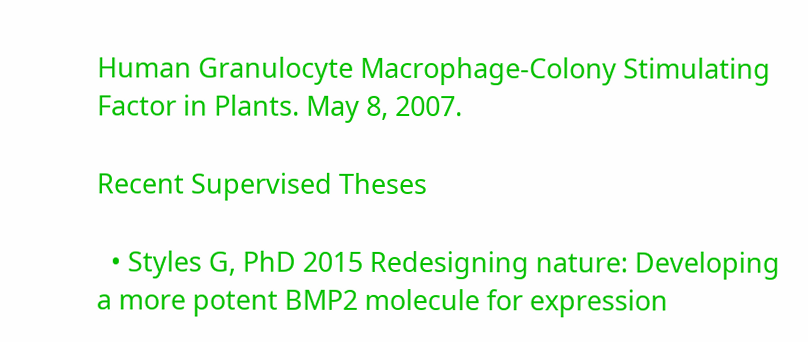Human Granulocyte Macrophage-Colony Stimulating Factor in Plants. May 8, 2007.

Recent Supervised Theses

  • Styles G, PhD 2015 Redesigning nature: Developing a more potent BMP2 molecule for expression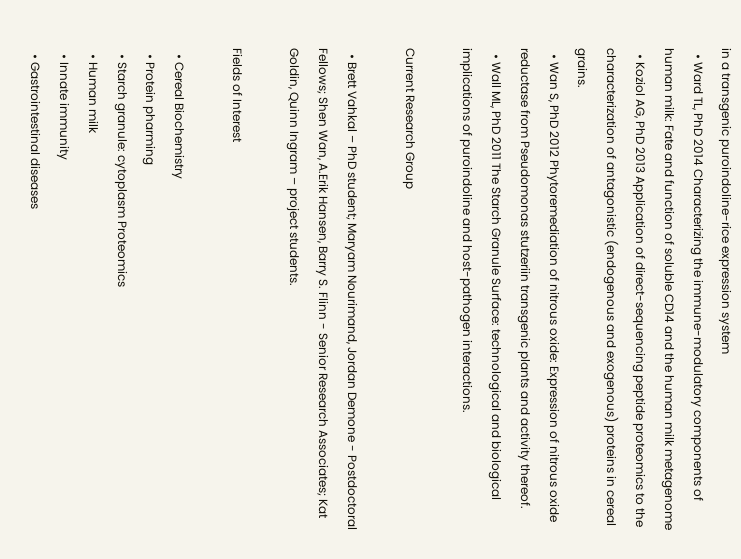in a transgenic puroindoline-rice expression system
  • Ward TL, PhD 2014 Characterizing the immune-modulatory components of human milk: Fate and function of soluble CD14 and the human milk metagenome
  • Koziol AG, PhD 2013 Application of direct-sequencing peptide proteomics to the characterization of antagonistic (endogenous and exogenous) proteins in cereal grains.
  • Wan S, PhD 2012 Phytoremediation of nitrous oxide: Expression of nitrous oxide reductase from Pseudomonas stutzeriin transgenic plants and activity thereof.
  • Wall ML, PhD 2011 The Starch Granule Surface: technological and biological implications of puroindoline and host-pathogen interactions.

Current Research Group

  • Brett Vahkal – PhD student; Maryam Nourimand, Jordan Demone - Postdoctoral Fellows; Shen Wan, A.Erik Hansen, Barry S. Flinn - Senior Research Associates; Kat Goldin, Quinn Ingram – project students.

Fields of Interest

  • Cereal Biochemistry
  • Protein pharming
  • Starch granule: cytoplasm Proteomics
  • Human milk
  • Innate immunity
  • Gastrointestinal diseases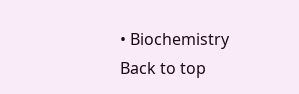• Biochemistry
Back to top